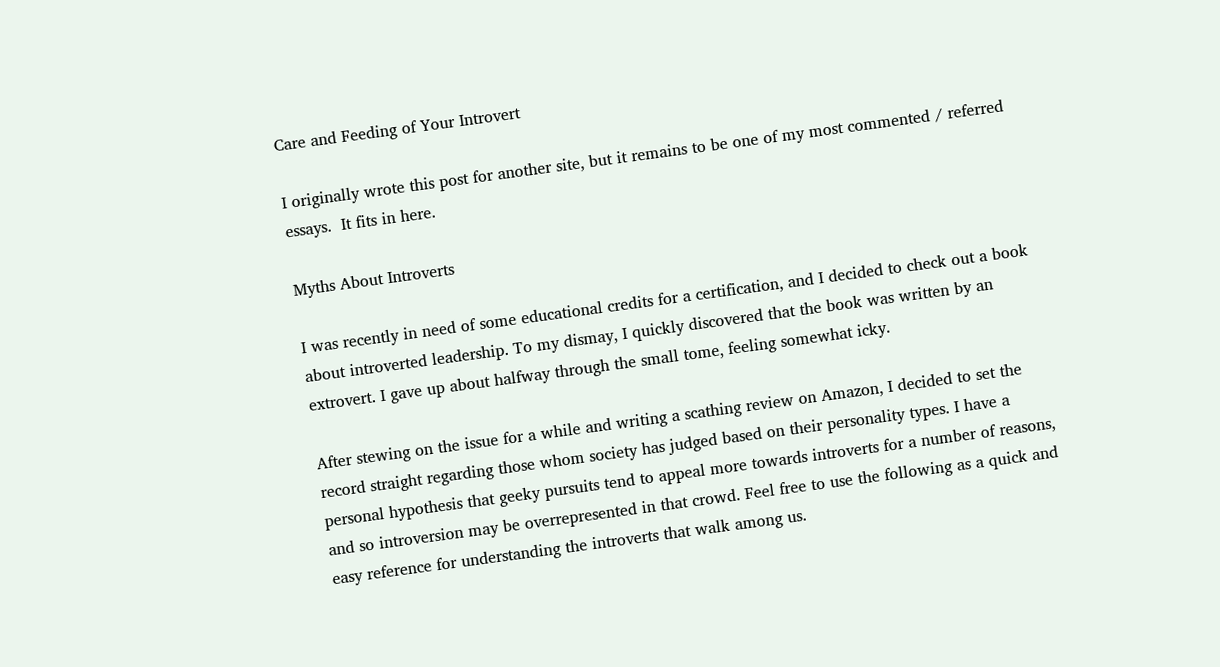Care and Feeding of Your Introvert

I originally wrote this post for another site, but it remains to be one of my most commented / referred essays.  It fits in here.

Myths About Introverts

I was recently in need of some educational credits for a certification, and I decided to check out a book about introverted leadership. To my dismay, I quickly discovered that the book was written by an extrovert. I gave up about halfway through the small tome, feeling somewhat icky.

After stewing on the issue for a while and writing a scathing review on Amazon, I decided to set the record straight regarding those whom society has judged based on their personality types. I have a personal hypothesis that geeky pursuits tend to appeal more towards introverts for a number of reasons, and so introversion may be overrepresented in that crowd. Feel free to use the following as a quick and easy reference for understanding the introverts that walk among us.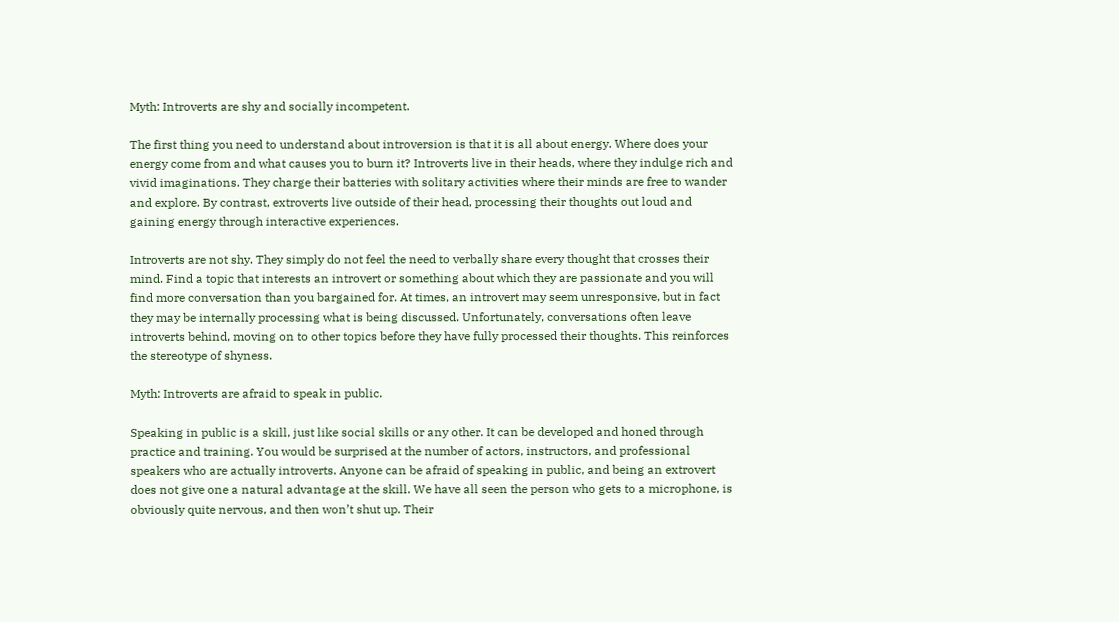Myth: Introverts are shy and socially incompetent.

The first thing you need to understand about introversion is that it is all about energy. Where does your energy come from and what causes you to burn it? Introverts live in their heads, where they indulge rich and vivid imaginations. They charge their batteries with solitary activities where their minds are free to wander and explore. By contrast, extroverts live outside of their head, processing their thoughts out loud and gaining energy through interactive experiences.

Introverts are not shy. They simply do not feel the need to verbally share every thought that crosses their mind. Find a topic that interests an introvert or something about which they are passionate and you will find more conversation than you bargained for. At times, an introvert may seem unresponsive, but in fact they may be internally processing what is being discussed. Unfortunately, conversations often leave introverts behind, moving on to other topics before they have fully processed their thoughts. This reinforces the stereotype of shyness.

Myth: Introverts are afraid to speak in public.

Speaking in public is a skill, just like social skills or any other. It can be developed and honed through practice and training. You would be surprised at the number of actors, instructors, and professional speakers who are actually introverts. Anyone can be afraid of speaking in public, and being an extrovert does not give one a natural advantage at the skill. We have all seen the person who gets to a microphone, is obviously quite nervous, and then won’t shut up. Their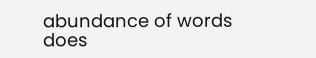abundance of words does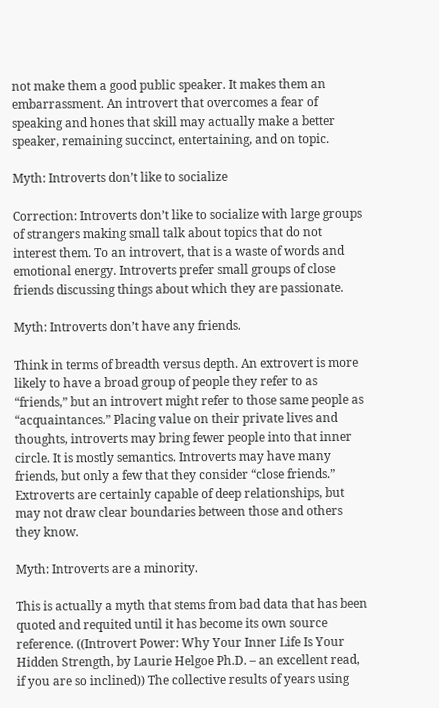not make them a good public speaker. It makes them an embarrassment. An introvert that overcomes a fear of speaking and hones that skill may actually make a better speaker, remaining succinct, entertaining, and on topic.

Myth: Introverts don’t like to socialize

Correction: Introverts don’t like to socialize with large groups of strangers making small talk about topics that do not interest them. To an introvert, that is a waste of words and emotional energy. Introverts prefer small groups of close friends discussing things about which they are passionate.

Myth: Introverts don’t have any friends.

Think in terms of breadth versus depth. An extrovert is more likely to have a broad group of people they refer to as “friends,” but an introvert might refer to those same people as “acquaintances.” Placing value on their private lives and thoughts, introverts may bring fewer people into that inner circle. It is mostly semantics. Introverts may have many friends, but only a few that they consider “close friends.” Extroverts are certainly capable of deep relationships, but may not draw clear boundaries between those and others they know.

Myth: Introverts are a minority.

This is actually a myth that stems from bad data that has been quoted and requited until it has become its own source reference. ((Introvert Power: Why Your Inner Life Is Your Hidden Strength, by Laurie Helgoe Ph.D. – an excellent read, if you are so inclined)) The collective results of years using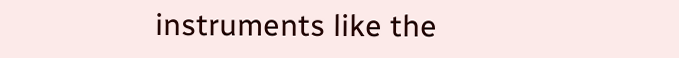instruments like the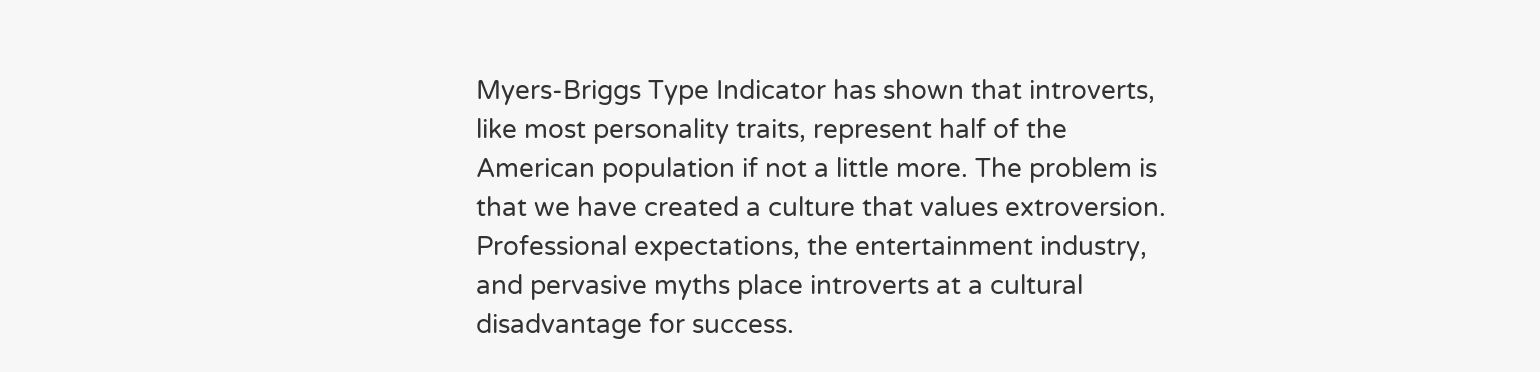Myers-Briggs Type Indicator has shown that introverts, like most personality traits, represent half of the American population if not a little more. The problem is that we have created a culture that values extroversion. Professional expectations, the entertainment industry, and pervasive myths place introverts at a cultural disadvantage for success.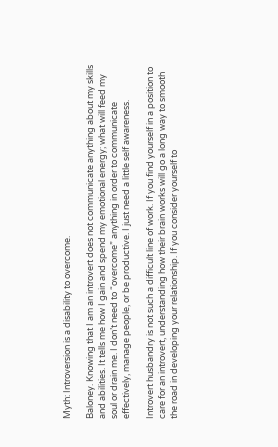Myth: Introversion is a disability to overcome.

Baloney. Knowing that I am an introvert does not communicate anything about my skills and abilities. It tells me how I gain and spend my emotional energy; what will feed my soul or drain me. I don’t need to “overcome” anything in order to communicate effectively, manage people, or be productive. I just need a little self awareness.

Introvert husbandry is not such a difficult line of work. If you find yourself in a position to care for an introvert, understanding how their brain works will go a long way to smooth the road in developing your relationship. If you consider yourself to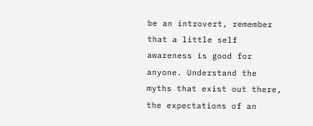be an introvert, remember that a little self awareness is good for anyone. Understand the myths that exist out there, the expectations of an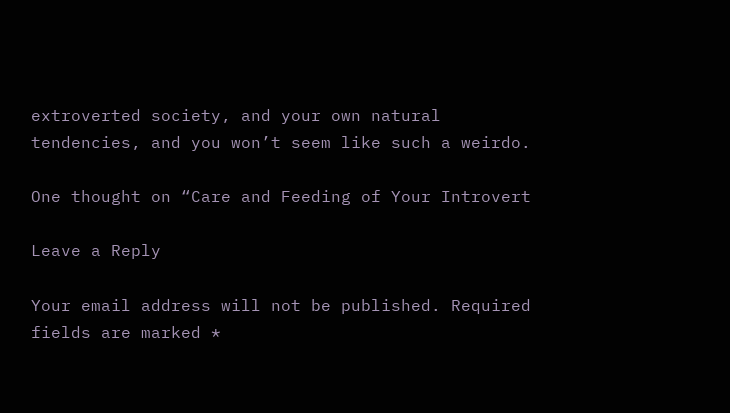extroverted society, and your own natural tendencies, and you won’t seem like such a weirdo.

One thought on “Care and Feeding of Your Introvert

Leave a Reply

Your email address will not be published. Required fields are marked *